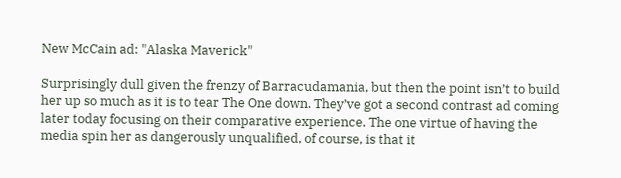New McCain ad: "Alaska Maverick"

Surprisingly dull given the frenzy of Barracudamania, but then the point isn’t to build her up so much as it is to tear The One down. They’ve got a second contrast ad coming later today focusing on their comparative experience. The one virtue of having the media spin her as dangerously unqualified, of course, is that it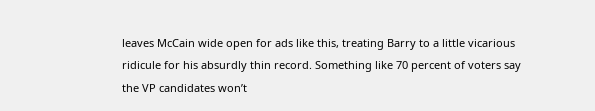leaves McCain wide open for ads like this, treating Barry to a little vicarious ridicule for his absurdly thin record. Something like 70 percent of voters say the VP candidates won’t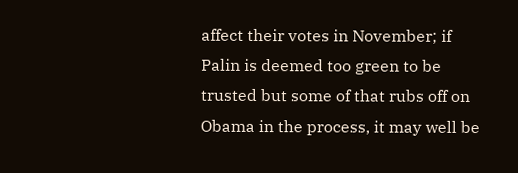affect their votes in November; if Palin is deemed too green to be trusted but some of that rubs off on Obama in the process, it may well be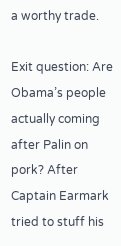a worthy trade.

Exit question: Are Obama’s people actually coming after Palin on pork? After Captain Earmark tried to stuff his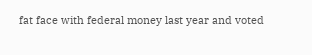fat face with federal money last year and voted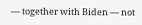— together with Biden — not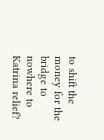to shift the money for the bridge to nowhere to Katrina relief?